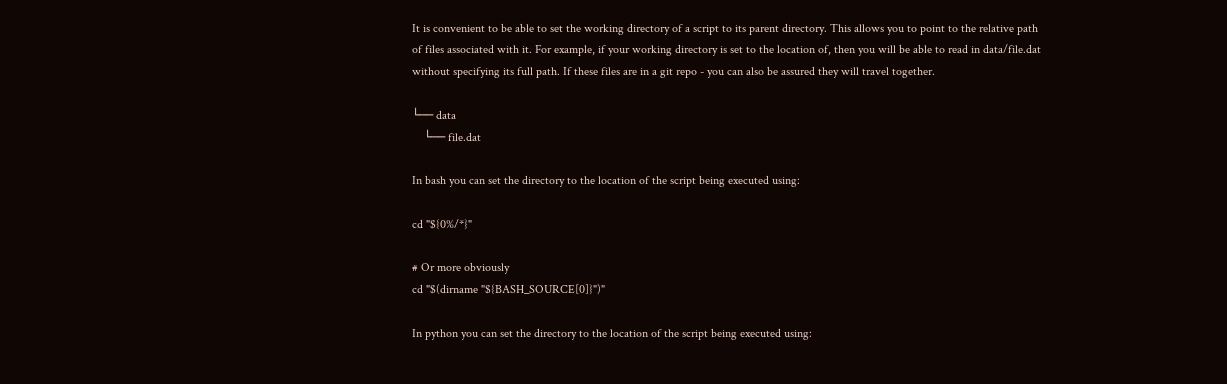It is convenient to be able to set the working directory of a script to its parent directory. This allows you to point to the relative path of files associated with it. For example, if your working directory is set to the location of, then you will be able to read in data/file.dat without specifying its full path. If these files are in a git repo - you can also be assured they will travel together.

└── data
    └── file.dat

In bash you can set the directory to the location of the script being executed using:

cd "${0%/*}"

# Or more obviously
cd "$(dirname "${BASH_SOURCE[0]}")"

In python you can set the directory to the location of the script being executed using: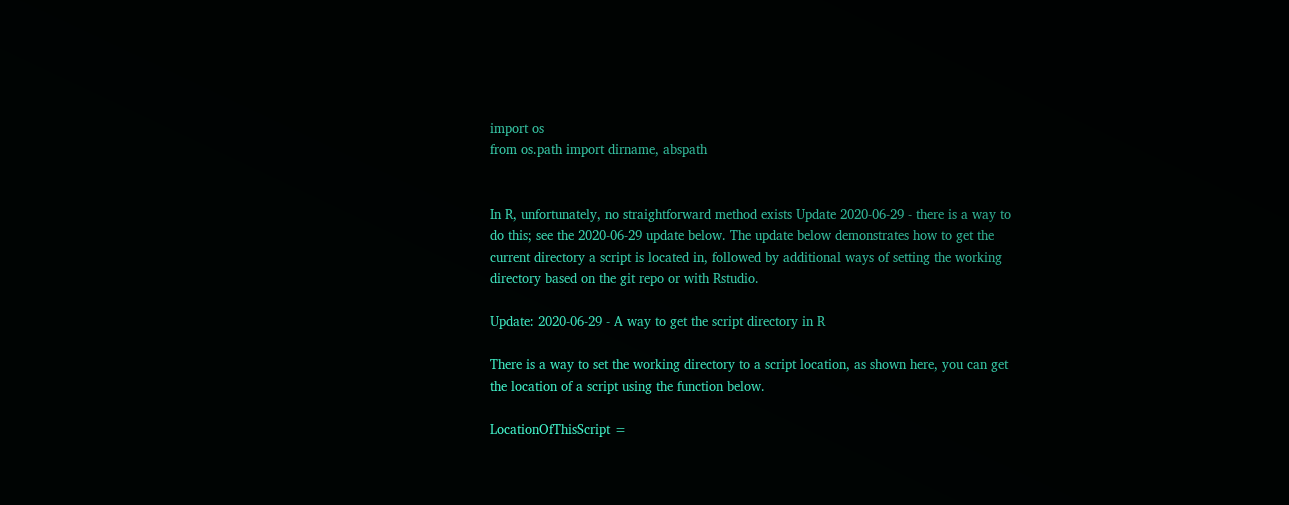import os
from os.path import dirname, abspath


In R, unfortunately, no straightforward method exists Update 2020-06-29 - there is a way to do this; see the 2020-06-29 update below. The update below demonstrates how to get the current directory a script is located in, followed by additional ways of setting the working directory based on the git repo or with Rstudio.

Update: 2020-06-29 - A way to get the script directory in R

There is a way to set the working directory to a script location, as shown here, you can get the location of a script using the function below.

LocationOfThisScript =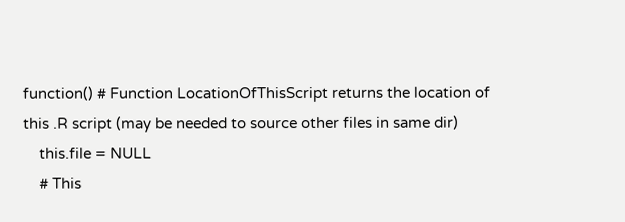function() # Function LocationOfThisScript returns the location of this .R script (may be needed to source other files in same dir)
    this.file = NULL
    # This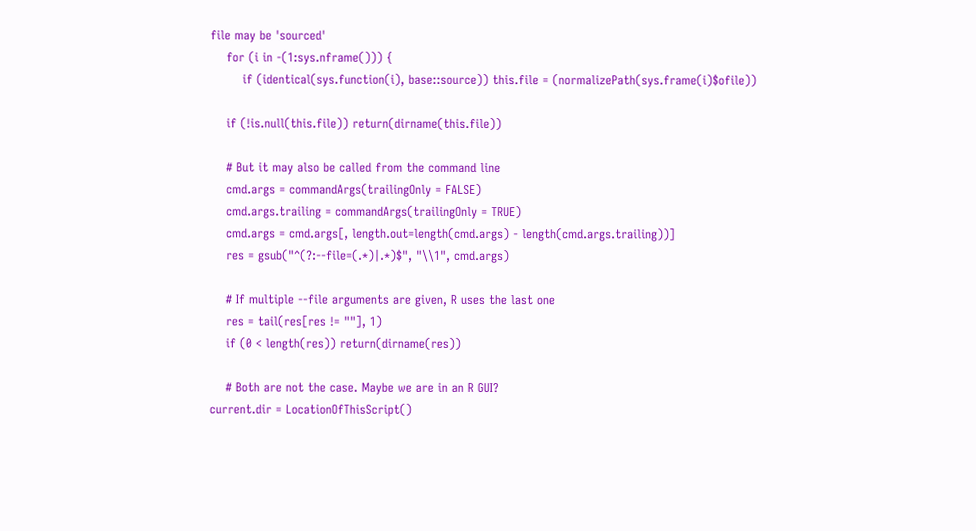file may be 'sourced'
    for (i in -(1:sys.nframe())) {
        if (identical(sys.function(i), base::source)) this.file = (normalizePath(sys.frame(i)$ofile))

    if (!is.null(this.file)) return(dirname(this.file))

    # But it may also be called from the command line
    cmd.args = commandArgs(trailingOnly = FALSE)
    cmd.args.trailing = commandArgs(trailingOnly = TRUE)
    cmd.args = cmd.args[, length.out=length(cmd.args) - length(cmd.args.trailing))]
    res = gsub("^(?:--file=(.*)|.*)$", "\\1", cmd.args)

    # If multiple --file arguments are given, R uses the last one
    res = tail(res[res != ""], 1)
    if (0 < length(res)) return(dirname(res))

    # Both are not the case. Maybe we are in an R GUI?
current.dir = LocationOfThisScript()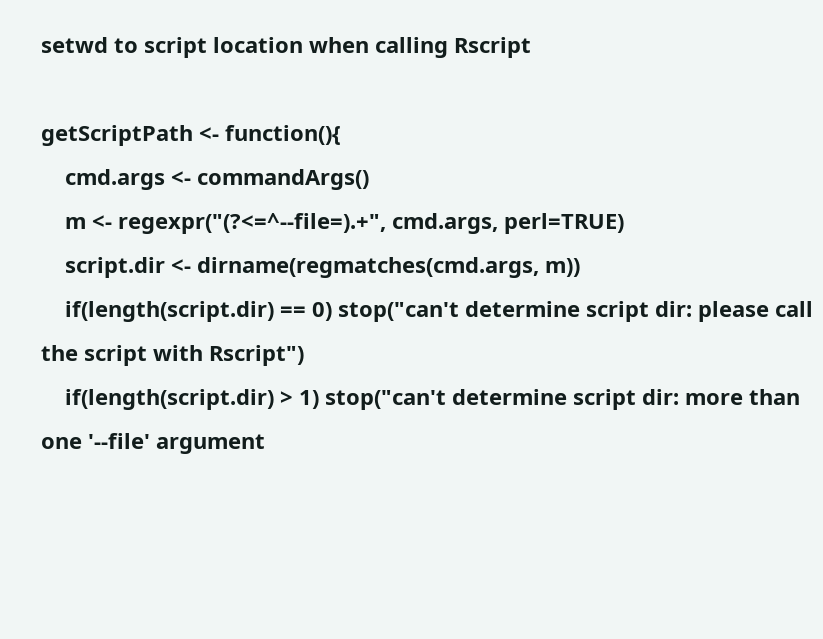setwd to script location when calling Rscript

getScriptPath <- function(){
    cmd.args <- commandArgs()
    m <- regexpr("(?<=^--file=).+", cmd.args, perl=TRUE)
    script.dir <- dirname(regmatches(cmd.args, m))
    if(length(script.dir) == 0) stop("can't determine script dir: please call the script with Rscript")
    if(length(script.dir) > 1) stop("can't determine script dir: more than one '--file' argument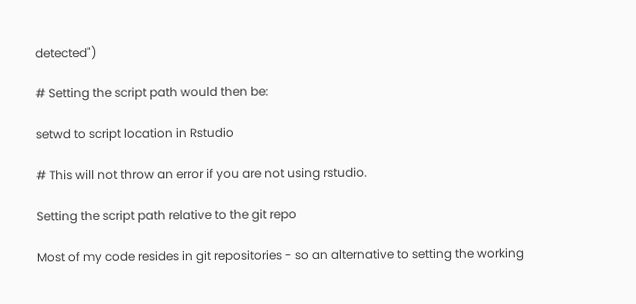detected")

# Setting the script path would then be:

setwd to script location in Rstudio

# This will not throw an error if you are not using rstudio.

Setting the script path relative to the git repo

Most of my code resides in git repositories - so an alternative to setting the working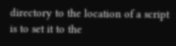directory to the location of a script is to set it to the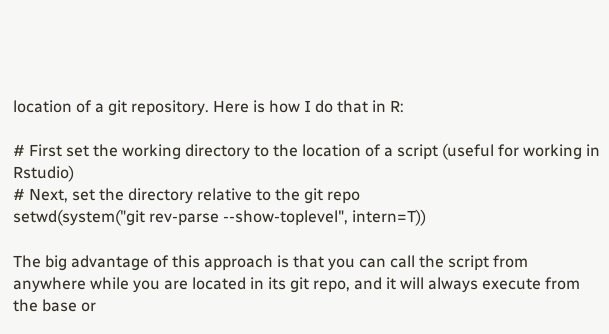location of a git repository. Here is how I do that in R:

# First set the working directory to the location of a script (useful for working in Rstudio)
# Next, set the directory relative to the git repo
setwd(system("git rev-parse --show-toplevel", intern=T))

The big advantage of this approach is that you can call the script from anywhere while you are located in its git repo, and it will always execute from the base or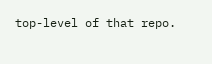top-level of that repo.